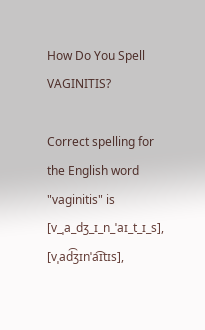How Do You Spell VAGINITIS?

Correct spelling for the English word "vaginitis" is [v_ˌa_dʒ_ɪ_n_ˈaɪ_t_ɪ_s], [vˌad͡ʒɪnˈa͡ɪtɪs],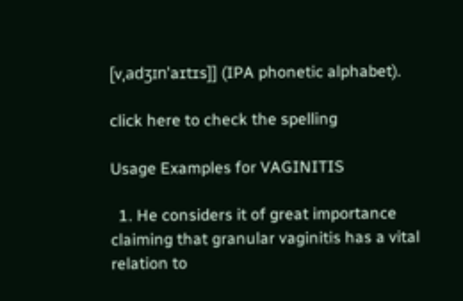[vˌadʒɪnˈaɪtɪs]] (IPA phonetic alphabet).

click here to check the spelling

Usage Examples for VAGINITIS

  1. He considers it of great importance claiming that granular vaginitis has a vital relation to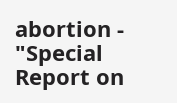abortion - "Special Report on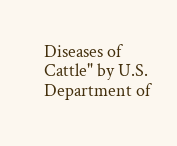Diseases of Cattle" by U.S. Department of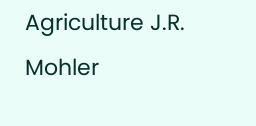Agriculture J.R. Mohler